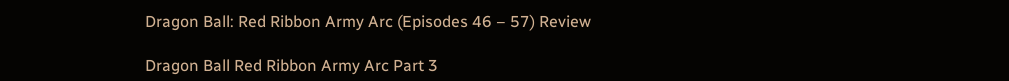Dragon Ball: Red Ribbon Army Arc (Episodes 46 – 57) Review

Dragon Ball Red Ribbon Army Arc Part 3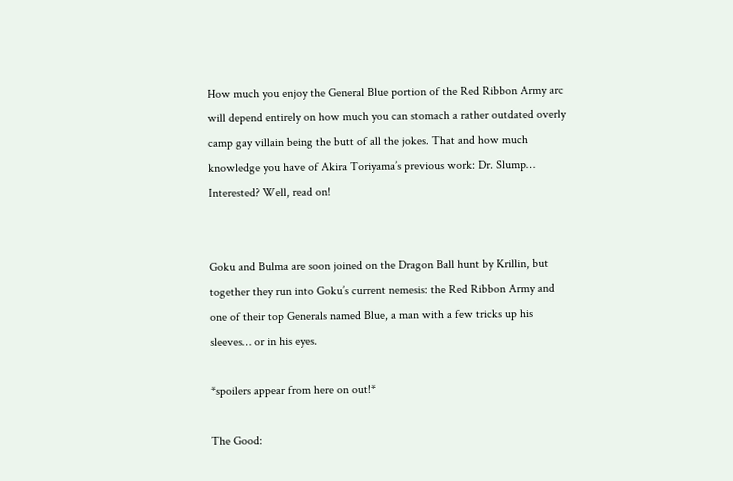How much you enjoy the General Blue portion of the Red Ribbon Army arc will depend entirely on how much you can stomach a rather outdated overly camp gay villain being the butt of all the jokes. That and how much knowledge you have of Akira Toriyama’s previous work: Dr. Slump… Interested? Well, read on!


Goku and Bulma are soon joined on the Dragon Ball hunt by Krillin, but together they run into Goku’s current nemesis: the Red Ribbon Army and one of their top Generals named Blue, a man with a few tricks up his sleeves… or in his eyes.

*spoilers appear from here on out!*

The Good: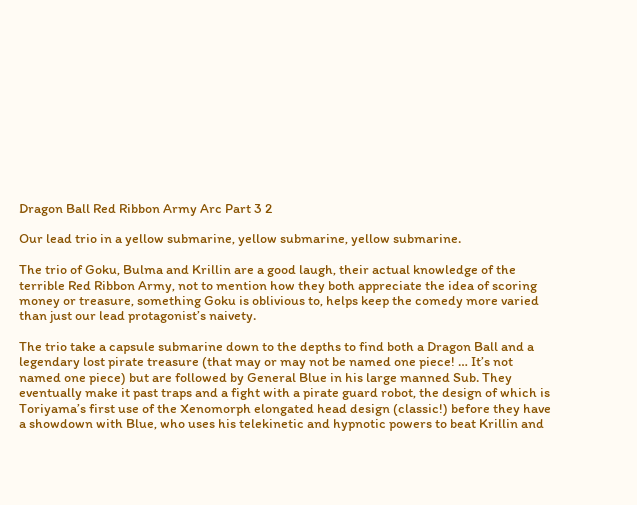Dragon Ball Red Ribbon Army Arc Part 3 2

Our lead trio in a yellow submarine, yellow submarine, yellow submarine.

The trio of Goku, Bulma and Krillin are a good laugh, their actual knowledge of the terrible Red Ribbon Army, not to mention how they both appreciate the idea of scoring money or treasure, something Goku is oblivious to, helps keep the comedy more varied than just our lead protagonist’s naivety.

The trio take a capsule submarine down to the depths to find both a Dragon Ball and a legendary lost pirate treasure (that may or may not be named one piece! … It’s not named one piece) but are followed by General Blue in his large manned Sub. They eventually make it past traps and a fight with a pirate guard robot, the design of which is Toriyama’s first use of the Xenomorph elongated head design (classic!) before they have a showdown with Blue, who uses his telekinetic and hypnotic powers to beat Krillin and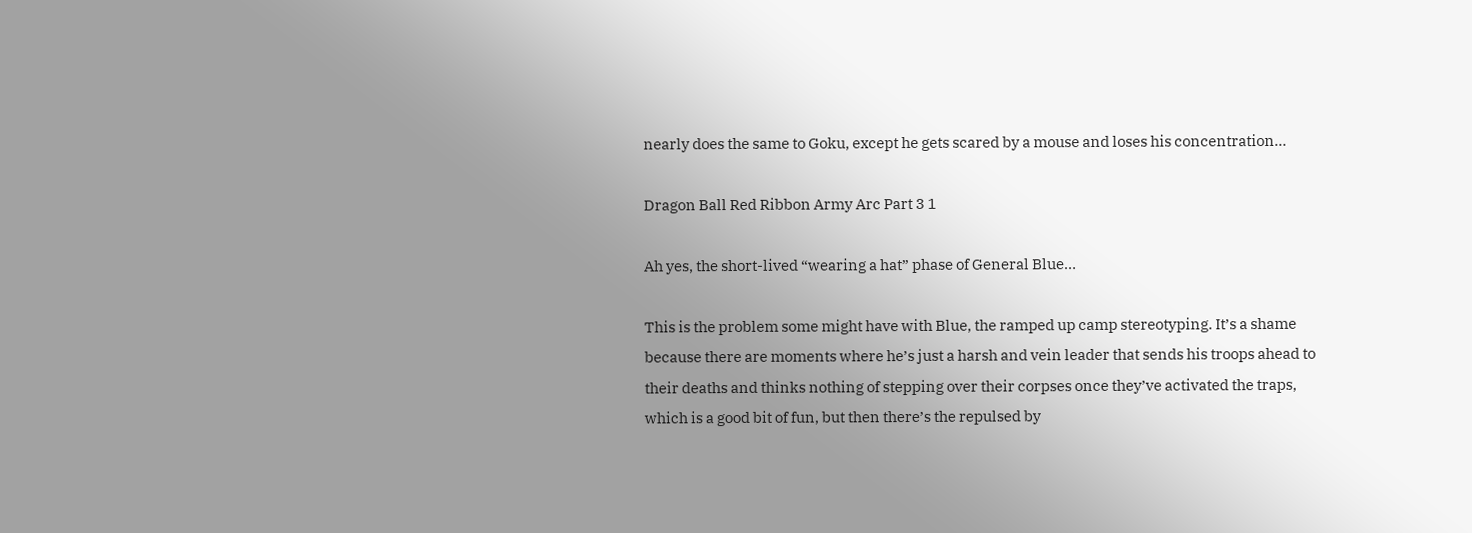nearly does the same to Goku, except he gets scared by a mouse and loses his concentration…

Dragon Ball Red Ribbon Army Arc Part 3 1

Ah yes, the short-lived “wearing a hat” phase of General Blue…

This is the problem some might have with Blue, the ramped up camp stereotyping. It’s a shame because there are moments where he’s just a harsh and vein leader that sends his troops ahead to their deaths and thinks nothing of stepping over their corpses once they’ve activated the traps, which is a good bit of fun, but then there’s the repulsed by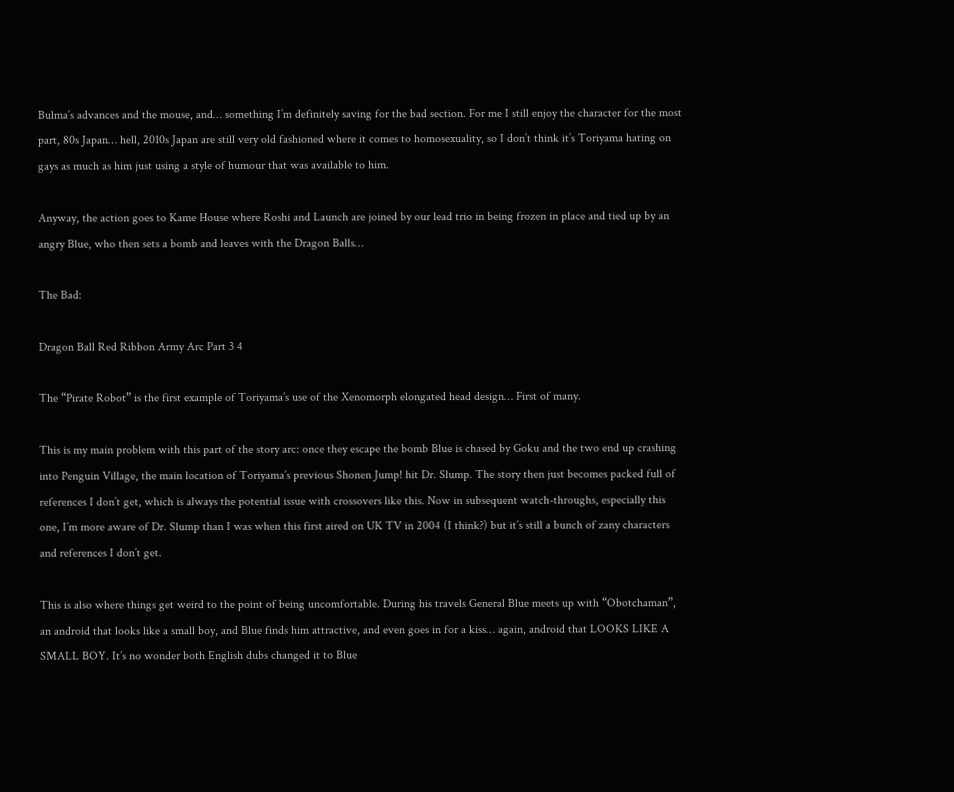Bulma’s advances and the mouse, and… something I’m definitely saving for the bad section. For me I still enjoy the character for the most part, 80s Japan… hell, 2010s Japan are still very old fashioned where it comes to homosexuality, so I don’t think it’s Toriyama hating on gays as much as him just using a style of humour that was available to him.

Anyway, the action goes to Kame House where Roshi and Launch are joined by our lead trio in being frozen in place and tied up by an angry Blue, who then sets a bomb and leaves with the Dragon Balls…

The Bad:

Dragon Ball Red Ribbon Army Arc Part 3 4

The “Pirate Robot” is the first example of Toriyama’s use of the Xenomorph elongated head design… First of many.

This is my main problem with this part of the story arc: once they escape the bomb Blue is chased by Goku and the two end up crashing into Penguin Village, the main location of Toriyama’s previous Shonen Jump! hit Dr. Slump. The story then just becomes packed full of references I don’t get, which is always the potential issue with crossovers like this. Now in subsequent watch-throughs, especially this one, I’m more aware of Dr. Slump than I was when this first aired on UK TV in 2004 (I think?) but it’s still a bunch of zany characters and references I don’t get.

This is also where things get weird to the point of being uncomfortable. During his travels General Blue meets up with “Obotchaman”, an android that looks like a small boy, and Blue finds him attractive, and even goes in for a kiss… again, android that LOOKS LIKE A SMALL BOY. It’s no wonder both English dubs changed it to Blue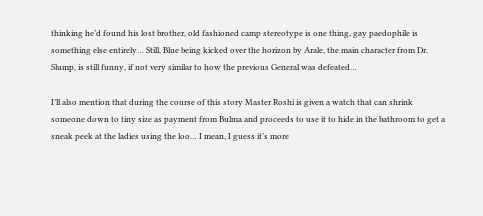thinking he’d found his lost brother, old fashioned camp stereotype is one thing, gay paedophile is something else entirely… Still, Blue being kicked over the horizon by Arale, the main character from Dr. Slump, is still funny, if not very similar to how the previous General was defeated…

I’ll also mention that during the course of this story Master Roshi is given a watch that can shrink someone down to tiny size as payment from Bulma and proceeds to use it to hide in the bathroom to get a sneak peek at the ladies using the loo… I mean, I guess it’s more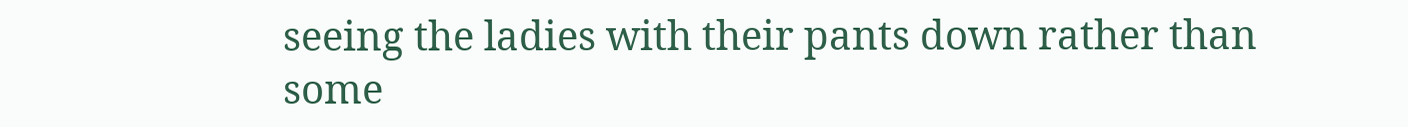seeing the ladies with their pants down rather than some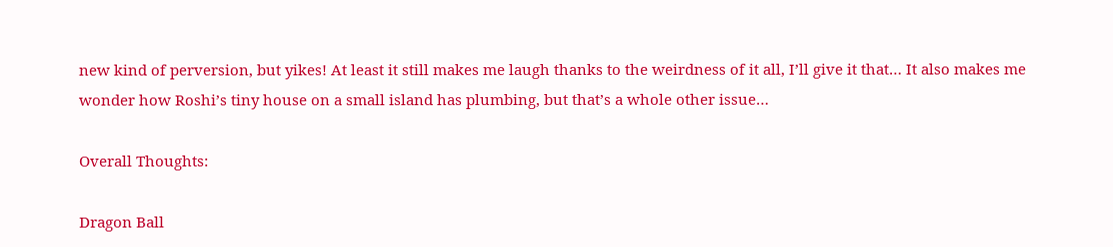new kind of perversion, but yikes! At least it still makes me laugh thanks to the weirdness of it all, I’ll give it that… It also makes me wonder how Roshi’s tiny house on a small island has plumbing, but that’s a whole other issue…

Overall Thoughts:

Dragon Ball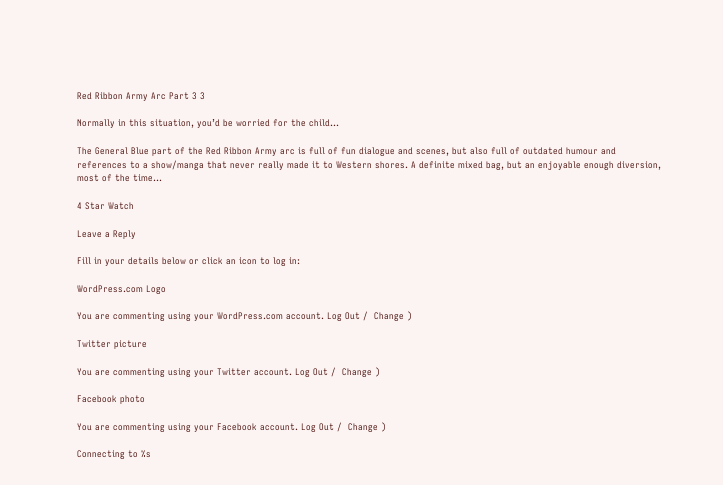Red Ribbon Army Arc Part 3 3

Normally in this situation, you’d be worried for the child…

The General Blue part of the Red Ribbon Army arc is full of fun dialogue and scenes, but also full of outdated humour and references to a show/manga that never really made it to Western shores. A definite mixed bag, but an enjoyable enough diversion, most of the time…

4 Star Watch

Leave a Reply

Fill in your details below or click an icon to log in:

WordPress.com Logo

You are commenting using your WordPress.com account. Log Out /  Change )

Twitter picture

You are commenting using your Twitter account. Log Out /  Change )

Facebook photo

You are commenting using your Facebook account. Log Out /  Change )

Connecting to %s